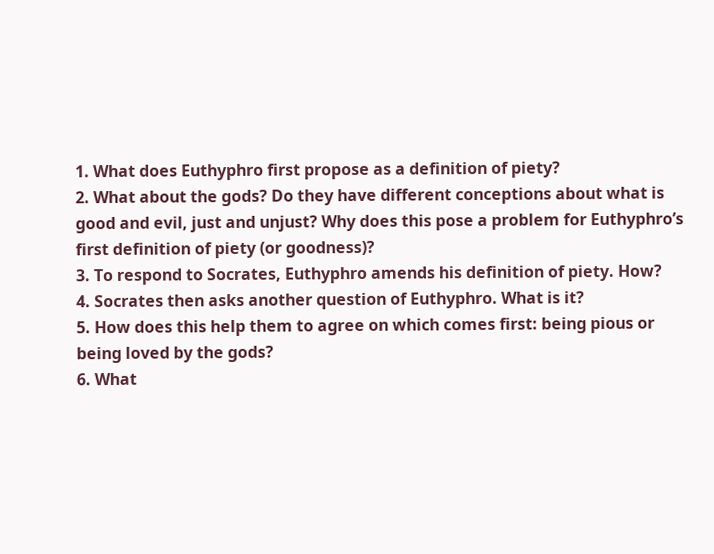1. What does Euthyphro first propose as a definition of piety?
2. What about the gods? Do they have different conceptions about what is good and evil, just and unjust? Why does this pose a problem for Euthyphro’s first definition of piety (or goodness)?
3. To respond to Socrates, Euthyphro amends his definition of piety. How?
4. Socrates then asks another question of Euthyphro. What is it?
5. How does this help them to agree on which comes first: being pious or being loved by the gods?
6. What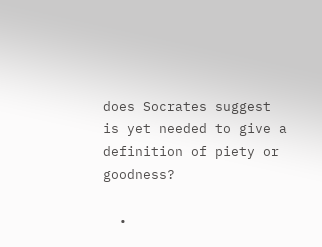does Socrates suggest is yet needed to give a definition of piety or goodness?

  •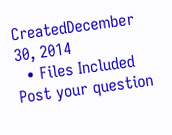CreatedDecember 30, 2014
  • Files Included
Post your question